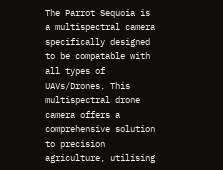The Parrot Sequoia is a multispectral camera specifically designed to be compatable with all types of UAVs/Drones. This multispectral drone camera offers a comprehensive solution to precision agriculture, utilising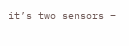it’s two sensors –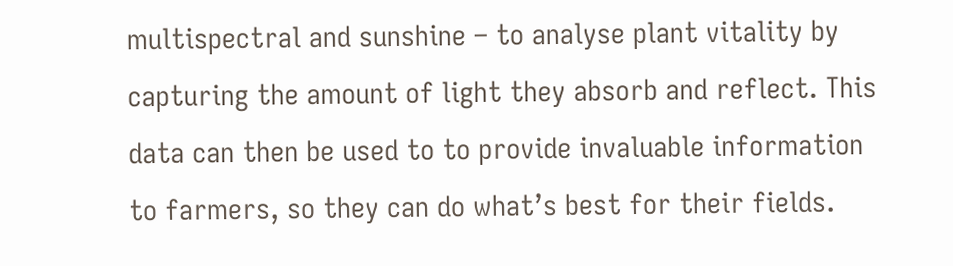multispectral and sunshine – to analyse plant vitality by capturing the amount of light they absorb and reflect. This data can then be used to to provide invaluable information to farmers, so they can do what’s best for their fields.